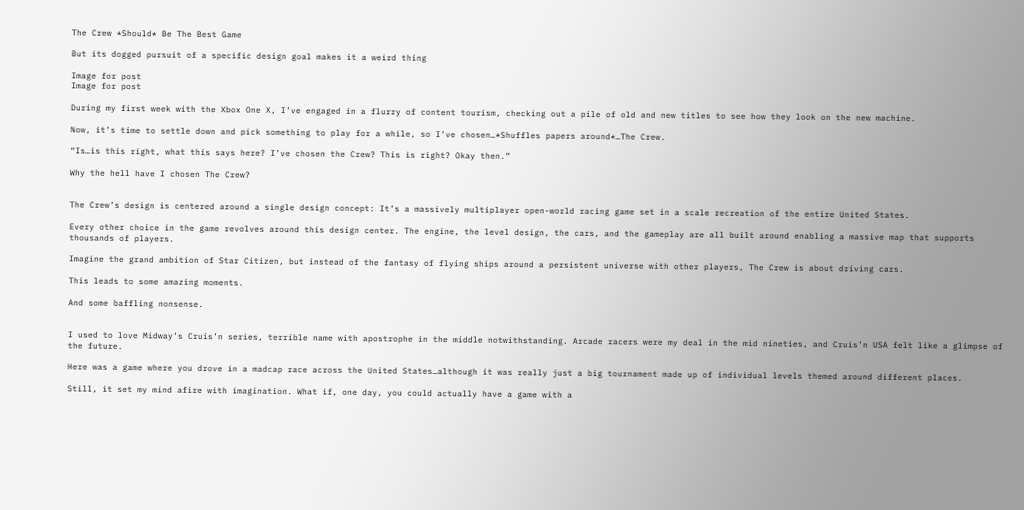The Crew *Should* Be The Best Game

But its dogged pursuit of a specific design goal makes it a weird thing

Image for post
Image for post

During my first week with the Xbox One X, I’ve engaged in a flurry of content tourism, checking out a pile of old and new titles to see how they look on the new machine.

Now, it’s time to settle down and pick something to play for a while, so I’ve chosen…*Shuffles papers around*…The Crew.

“Is…is this right, what this says here? I’ve chosen the Crew? This is right? Okay then.”

Why the hell have I chosen The Crew?


The Crew’s design is centered around a single design concept: It’s a massively multiplayer open-world racing game set in a scale recreation of the entire United States.

Every other choice in the game revolves around this design center. The engine, the level design, the cars, and the gameplay are all built around enabling a massive map that supports thousands of players.

Imagine the grand ambition of Star Citizen, but instead of the fantasy of flying ships around a persistent universe with other players, The Crew is about driving cars.

This leads to some amazing moments.

And some baffling nonsense.


I used to love Midway’s Cruis’n series, terrible name with apostrophe in the middle notwithstanding. Arcade racers were my deal in the mid nineties, and Cruis’n USA felt like a glimpse of the future.

Here was a game where you drove in a madcap race across the United States…although it was really just a big tournament made up of individual levels themed around different places.

Still, it set my mind afire with imagination. What if, one day, you could actually have a game with a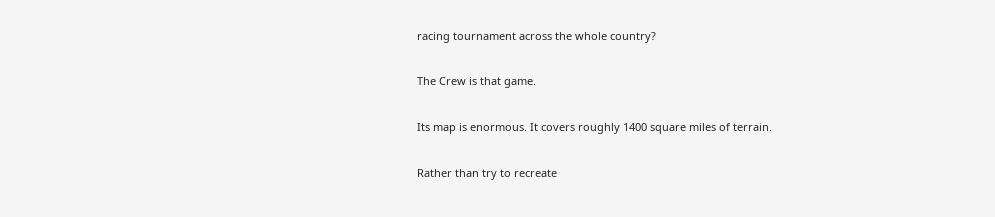racing tournament across the whole country?

The Crew is that game.

Its map is enormous. It covers roughly 1400 square miles of terrain.

Rather than try to recreate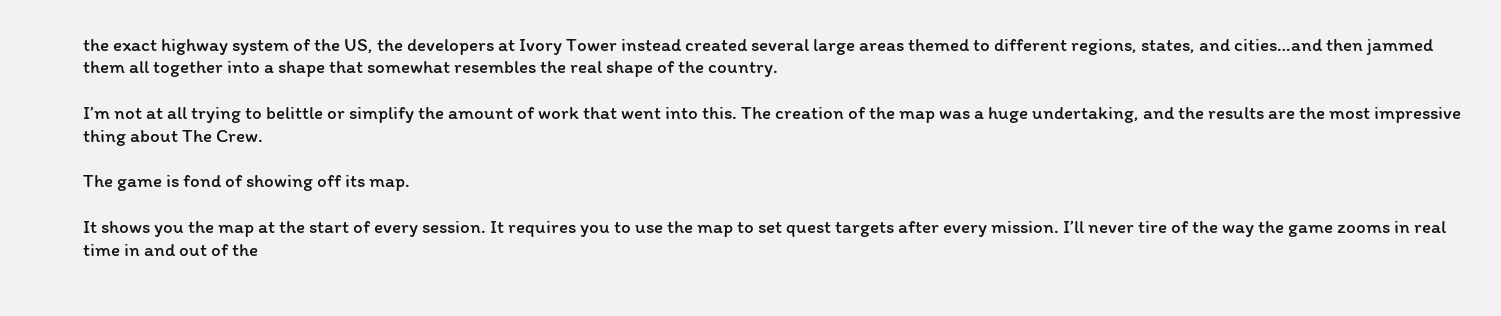the exact highway system of the US, the developers at Ivory Tower instead created several large areas themed to different regions, states, and cities…and then jammed them all together into a shape that somewhat resembles the real shape of the country.

I’m not at all trying to belittle or simplify the amount of work that went into this. The creation of the map was a huge undertaking, and the results are the most impressive thing about The Crew.

The game is fond of showing off its map.

It shows you the map at the start of every session. It requires you to use the map to set quest targets after every mission. I’ll never tire of the way the game zooms in real time in and out of the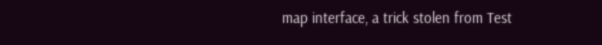map interface, a trick stolen from Test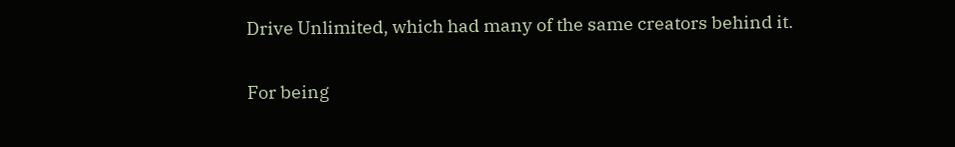Drive Unlimited, which had many of the same creators behind it.

For being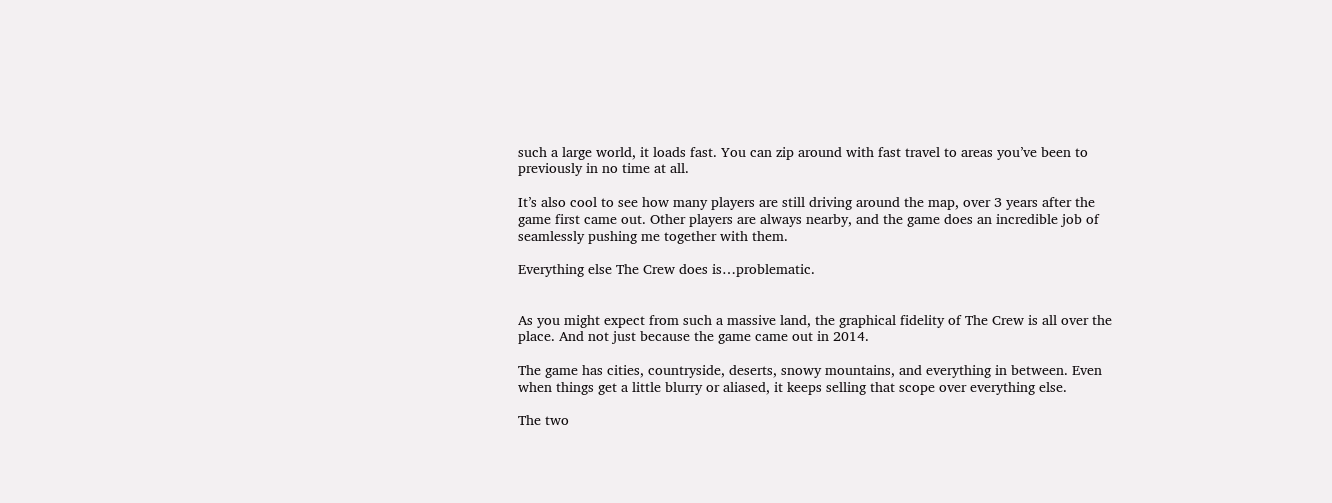such a large world, it loads fast. You can zip around with fast travel to areas you’ve been to previously in no time at all.

It’s also cool to see how many players are still driving around the map, over 3 years after the game first came out. Other players are always nearby, and the game does an incredible job of seamlessly pushing me together with them.

Everything else The Crew does is…problematic.


As you might expect from such a massive land, the graphical fidelity of The Crew is all over the place. And not just because the game came out in 2014.

The game has cities, countryside, deserts, snowy mountains, and everything in between. Even when things get a little blurry or aliased, it keeps selling that scope over everything else.

The two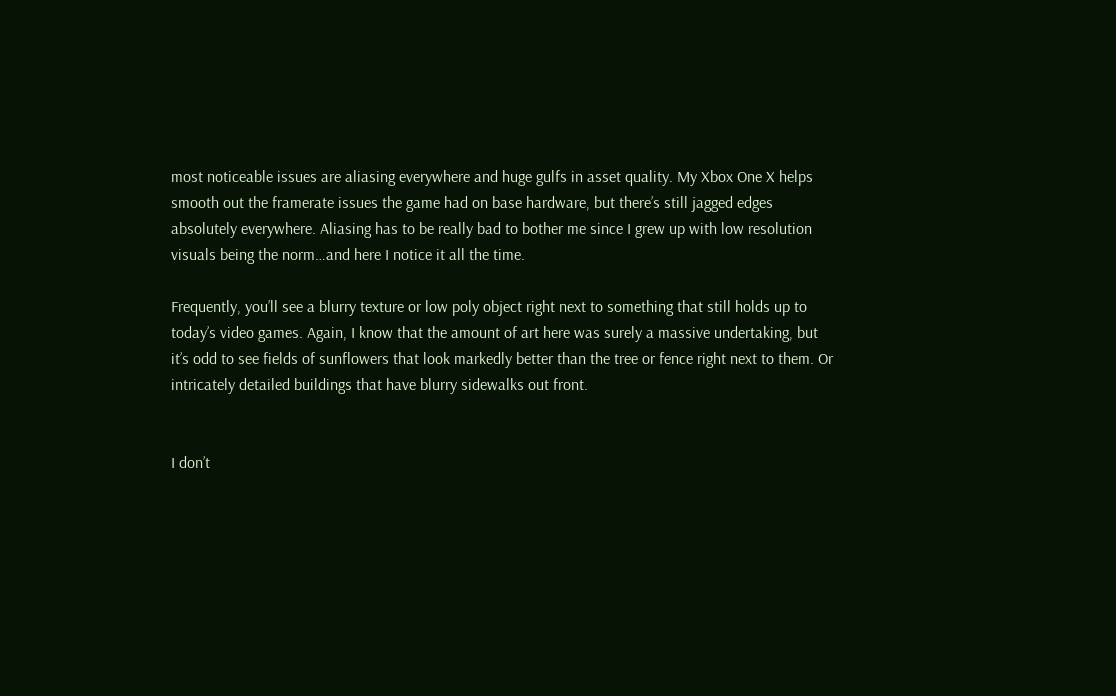most noticeable issues are aliasing everywhere and huge gulfs in asset quality. My Xbox One X helps smooth out the framerate issues the game had on base hardware, but there’s still jagged edges absolutely everywhere. Aliasing has to be really bad to bother me since I grew up with low resolution visuals being the norm…and here I notice it all the time.

Frequently, you’ll see a blurry texture or low poly object right next to something that still holds up to today’s video games. Again, I know that the amount of art here was surely a massive undertaking, but it’s odd to see fields of sunflowers that look markedly better than the tree or fence right next to them. Or intricately detailed buildings that have blurry sidewalks out front.


I don’t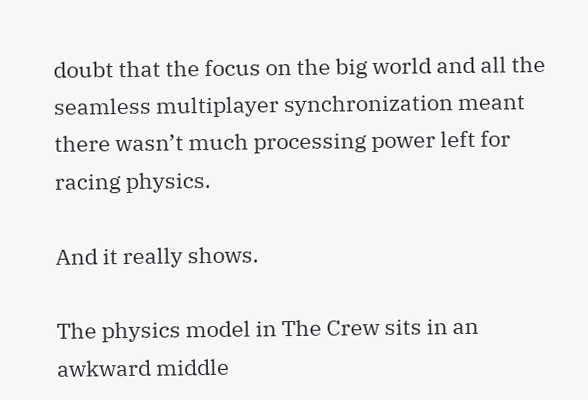doubt that the focus on the big world and all the seamless multiplayer synchronization meant there wasn’t much processing power left for racing physics.

And it really shows.

The physics model in The Crew sits in an awkward middle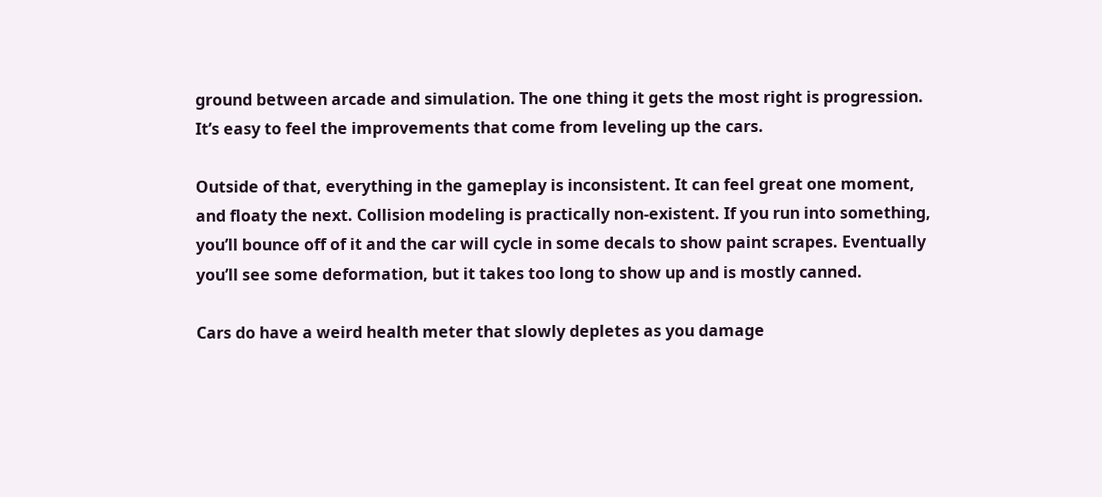ground between arcade and simulation. The one thing it gets the most right is progression. It’s easy to feel the improvements that come from leveling up the cars.

Outside of that, everything in the gameplay is inconsistent. It can feel great one moment, and floaty the next. Collision modeling is practically non-existent. If you run into something, you’ll bounce off of it and the car will cycle in some decals to show paint scrapes. Eventually you’ll see some deformation, but it takes too long to show up and is mostly canned.

Cars do have a weird health meter that slowly depletes as you damage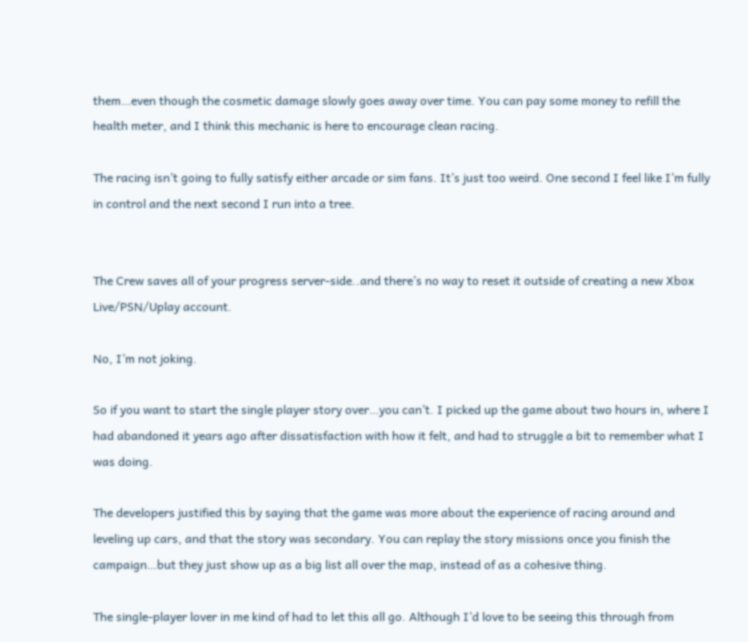them…even though the cosmetic damage slowly goes away over time. You can pay some money to refill the health meter, and I think this mechanic is here to encourage clean racing.

The racing isn’t going to fully satisfy either arcade or sim fans. It’s just too weird. One second I feel like I’m fully in control and the next second I run into a tree.


The Crew saves all of your progress server-side..and there’s no way to reset it outside of creating a new Xbox Live/PSN/Uplay account.

No, I’m not joking.

So if you want to start the single player story over…you can’t. I picked up the game about two hours in, where I had abandoned it years ago after dissatisfaction with how it felt, and had to struggle a bit to remember what I was doing.

The developers justified this by saying that the game was more about the experience of racing around and leveling up cars, and that the story was secondary. You can replay the story missions once you finish the campaign…but they just show up as a big list all over the map, instead of as a cohesive thing.

The single-player lover in me kind of had to let this all go. Although I’d love to be seeing this through from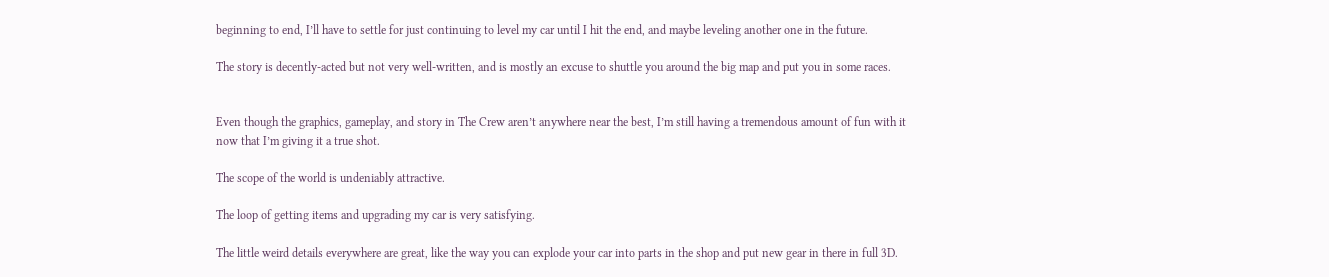beginning to end, I’ll have to settle for just continuing to level my car until I hit the end, and maybe leveling another one in the future.

The story is decently-acted but not very well-written, and is mostly an excuse to shuttle you around the big map and put you in some races.


Even though the graphics, gameplay, and story in The Crew aren’t anywhere near the best, I’m still having a tremendous amount of fun with it now that I’m giving it a true shot.

The scope of the world is undeniably attractive.

The loop of getting items and upgrading my car is very satisfying.

The little weird details everywhere are great, like the way you can explode your car into parts in the shop and put new gear in there in full 3D.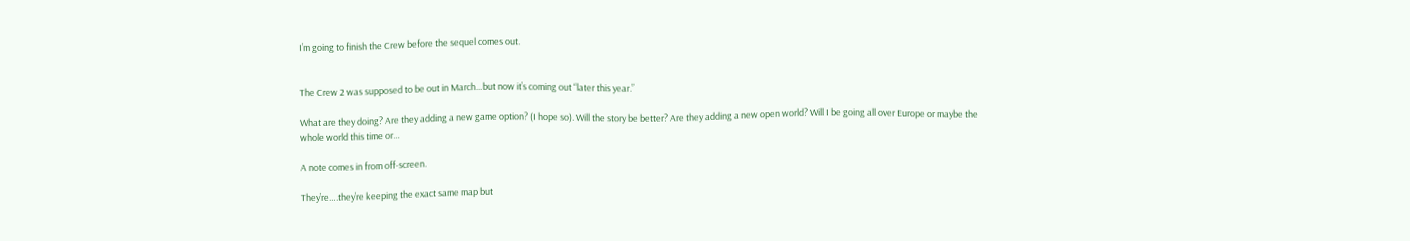I’m going to finish the Crew before the sequel comes out.


The Crew 2 was supposed to be out in March…but now it’s coming out “later this year.”

What are they doing? Are they adding a new game option? (I hope so). Will the story be better? Are they adding a new open world? Will I be going all over Europe or maybe the whole world this time or…

A note comes in from off-screen.

They’re….they’re keeping the exact same map but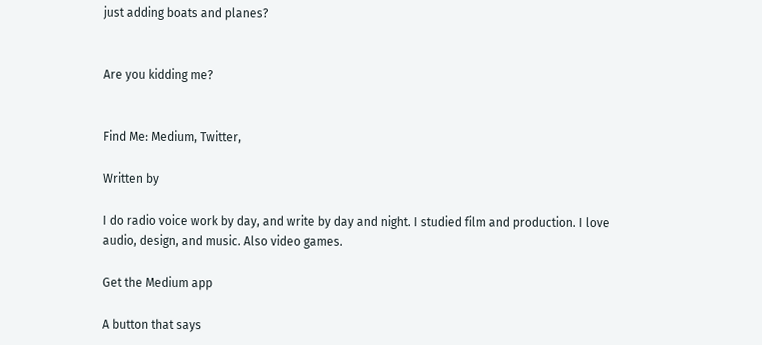just adding boats and planes?


Are you kidding me?


Find Me: Medium, Twitter,

Written by

I do radio voice work by day, and write by day and night. I studied film and production. I love audio, design, and music. Also video games.

Get the Medium app

A button that says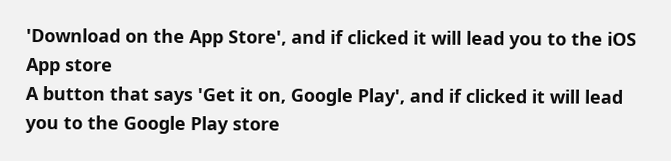'Download on the App Store', and if clicked it will lead you to the iOS App store
A button that says 'Get it on, Google Play', and if clicked it will lead you to the Google Play store